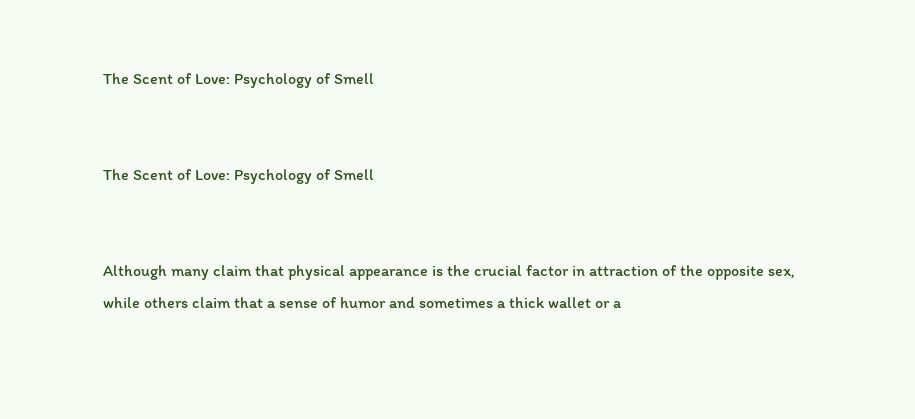The Scent of Love: Psychology of Smell


The Scent of Love: Psychology of Smell


Although many claim that physical appearance is the crucial factor in attraction of the opposite sex, while others claim that a sense of humor and sometimes a thick wallet or a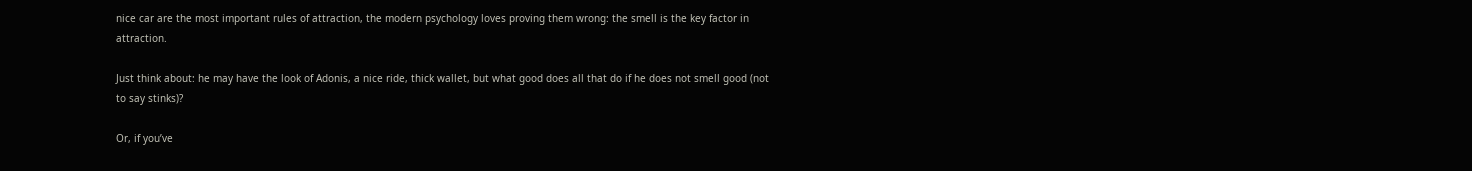nice car are the most important rules of attraction, the modern psychology loves proving them wrong: the smell is the key factor in attraction.

Just think about: he may have the look of Adonis, a nice ride, thick wallet, but what good does all that do if he does not smell good (not to say stinks)?

Or, if you’ve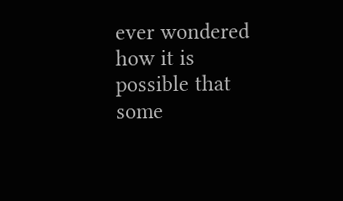ever wondered how it is possible that some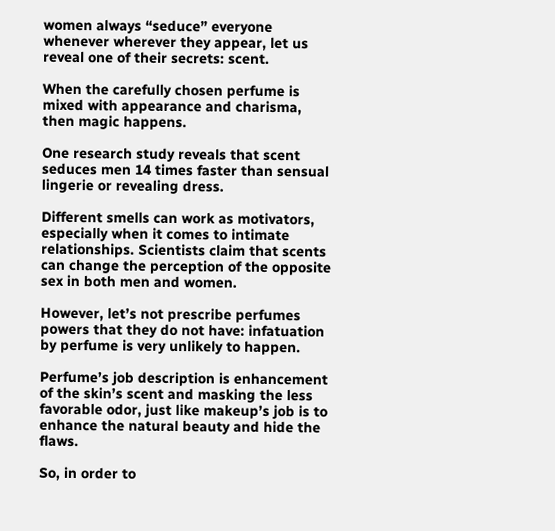women always “seduce” everyone whenever wherever they appear, let us reveal one of their secrets: scent.

When the carefully chosen perfume is mixed with appearance and charisma, then magic happens.

One research study reveals that scent seduces men 14 times faster than sensual lingerie or revealing dress.

Different smells can work as motivators, especially when it comes to intimate relationships. Scientists claim that scents can change the perception of the opposite sex in both men and women.

However, let’s not prescribe perfumes powers that they do not have: infatuation by perfume is very unlikely to happen.

Perfume’s job description is enhancement of the skin’s scent and masking the less favorable odor, just like makeup’s job is to enhance the natural beauty and hide the flaws.

So, in order to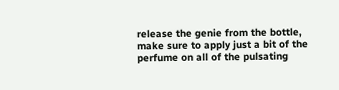release the genie from the bottle, make sure to apply just a bit of the perfume on all of the pulsating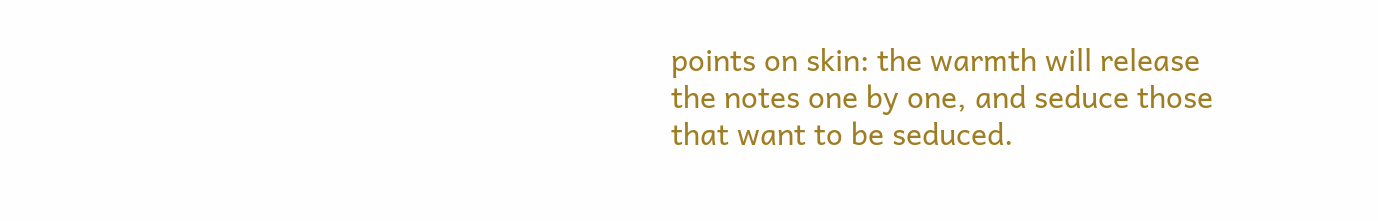points on skin: the warmth will release the notes one by one, and seduce those that want to be seduced.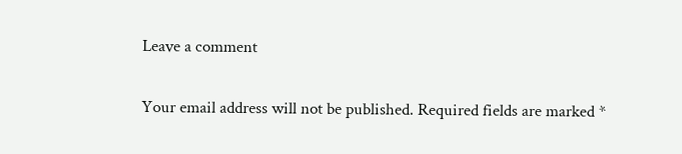Leave a comment

Your email address will not be published. Required fields are marked *